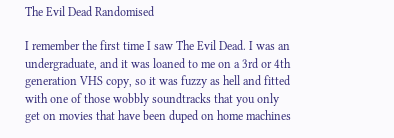The Evil Dead Randomised

I remember the first time I saw The Evil Dead. I was an undergraduate, and it was loaned to me on a 3rd or 4th generation VHS copy, so it was fuzzy as hell and fitted with one of those wobbly soundtracks that you only get on movies that have been duped on home machines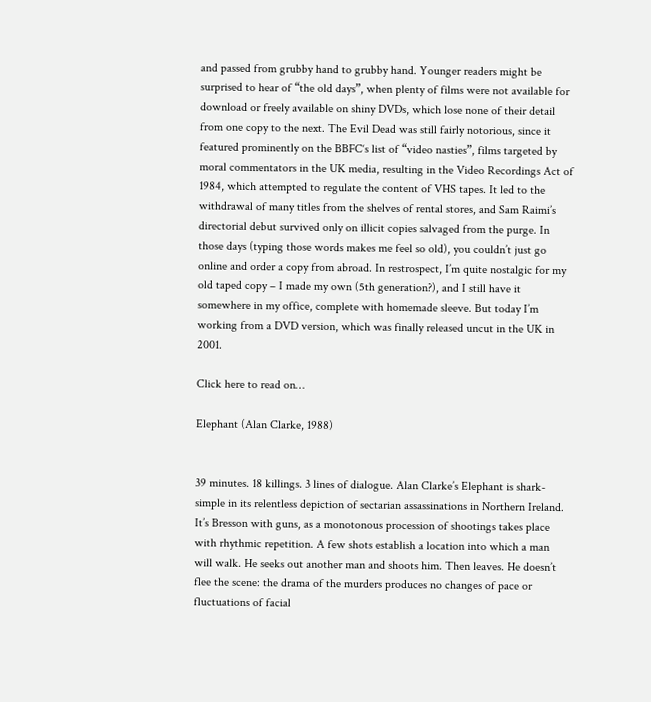and passed from grubby hand to grubby hand. Younger readers might be surprised to hear of “the old days”, when plenty of films were not available for download or freely available on shiny DVDs, which lose none of their detail from one copy to the next. The Evil Dead was still fairly notorious, since it featured prominently on the BBFC‘s list of “video nasties”, films targeted by moral commentators in the UK media, resulting in the Video Recordings Act of 1984, which attempted to regulate the content of VHS tapes. It led to the withdrawal of many titles from the shelves of rental stores, and Sam Raimi’s directorial debut survived only on illicit copies salvaged from the purge. In those days (typing those words makes me feel so old), you couldn’t just go online and order a copy from abroad. In restrospect, I’m quite nostalgic for my old taped copy – I made my own (5th generation?), and I still have it somewhere in my office, complete with homemade sleeve. But today I’m working from a DVD version, which was finally released uncut in the UK in 2001.

Click here to read on…

Elephant (Alan Clarke, 1988)


39 minutes. 18 killings. 3 lines of dialogue. Alan Clarke’s Elephant is shark-simple in its relentless depiction of sectarian assassinations in Northern Ireland. It’s Bresson with guns, as a monotonous procession of shootings takes place with rhythmic repetition. A few shots establish a location into which a man will walk. He seeks out another man and shoots him. Then leaves. He doesn’t flee the scene: the drama of the murders produces no changes of pace or fluctuations of facial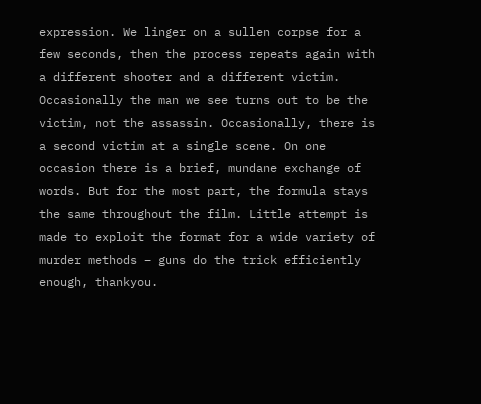expression. We linger on a sullen corpse for a few seconds, then the process repeats again with a different shooter and a different victim. Occasionally the man we see turns out to be the victim, not the assassin. Occasionally, there is a second victim at a single scene. On one occasion there is a brief, mundane exchange of words. But for the most part, the formula stays the same throughout the film. Little attempt is made to exploit the format for a wide variety of murder methods – guns do the trick efficiently enough, thankyou.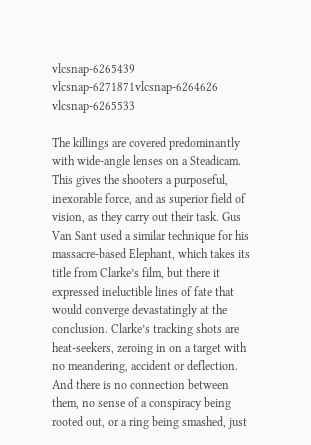vlcsnap-6265439  vlcsnap-6271871vlcsnap-6264626  vlcsnap-6265533

The killings are covered predominantly with wide-angle lenses on a Steadicam. This gives the shooters a purposeful, inexorable force, and as superior field of vision, as they carry out their task. Gus Van Sant used a similar technique for his massacre-based Elephant, which takes its title from Clarke’s film, but there it expressed ineluctible lines of fate that would converge devastatingly at the conclusion. Clarke’s tracking shots are heat-seekers, zeroing in on a target with no meandering, accident or deflection. And there is no connection between them, no sense of a conspiracy being rooted out, or a ring being smashed, just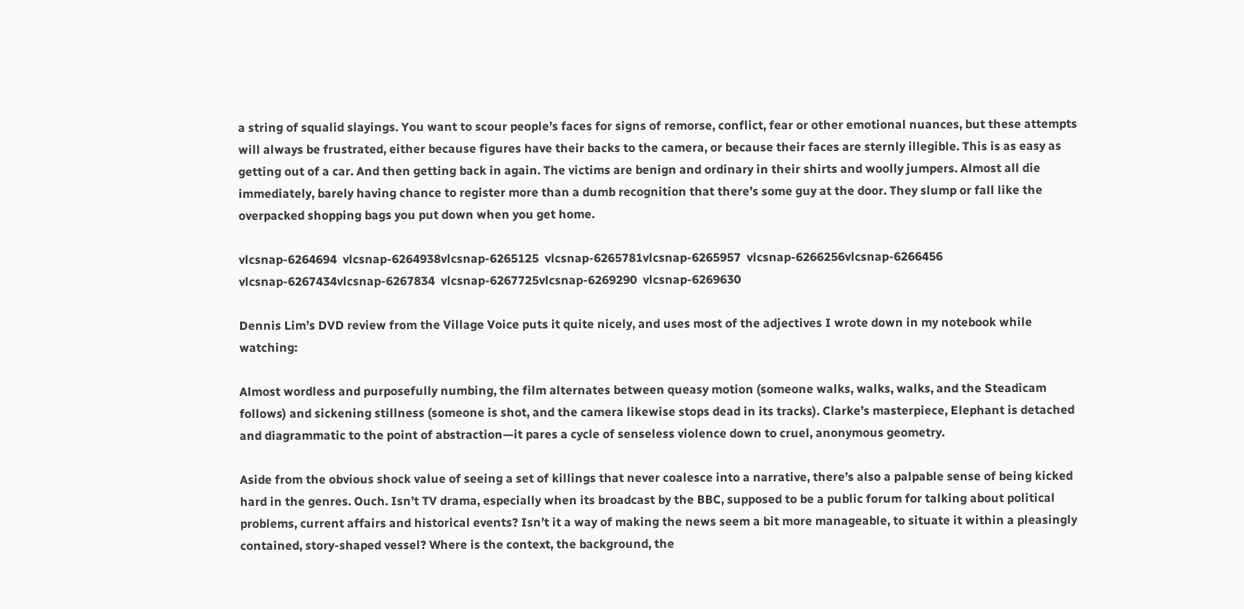a string of squalid slayings. You want to scour people’s faces for signs of remorse, conflict, fear or other emotional nuances, but these attempts will always be frustrated, either because figures have their backs to the camera, or because their faces are sternly illegible. This is as easy as getting out of a car. And then getting back in again. The victims are benign and ordinary in their shirts and woolly jumpers. Almost all die immediately, barely having chance to register more than a dumb recognition that there’s some guy at the door. They slump or fall like the overpacked shopping bags you put down when you get home.

vlcsnap-6264694  vlcsnap-6264938vlcsnap-6265125  vlcsnap-6265781vlcsnap-6265957  vlcsnap-6266256vlcsnap-6266456  vlcsnap-6267434vlcsnap-6267834  vlcsnap-6267725vlcsnap-6269290  vlcsnap-6269630

Dennis Lim’s DVD review from the Village Voice puts it quite nicely, and uses most of the adjectives I wrote down in my notebook while watching:

Almost wordless and purposefully numbing, the film alternates between queasy motion (someone walks, walks, walks, and the Steadicam follows) and sickening stillness (someone is shot, and the camera likewise stops dead in its tracks). Clarke’s masterpiece, Elephant is detached and diagrammatic to the point of abstraction—it pares a cycle of senseless violence down to cruel, anonymous geometry.

Aside from the obvious shock value of seeing a set of killings that never coalesce into a narrative, there’s also a palpable sense of being kicked hard in the genres. Ouch. Isn’t TV drama, especially when its broadcast by the BBC, supposed to be a public forum for talking about political problems, current affairs and historical events? Isn’t it a way of making the news seem a bit more manageable, to situate it within a pleasingly contained, story-shaped vessel? Where is the context, the background, the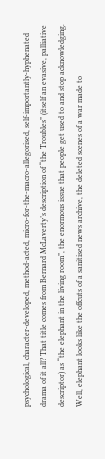psychological, character-developed, method-acted, micro-for-the-macro-allegorised, self-importantly-hyphenated drama of it all? That title comes from Bernard McLaverty’s description of “the Troubles” (itself an evasive, palliative descriptor) as “the elephant in the living room”, the enormous issue that people get used to and stop acknowledging. Well, elephant looks like the offcuts of a sanitised news archive, the deleted scenes of a war made to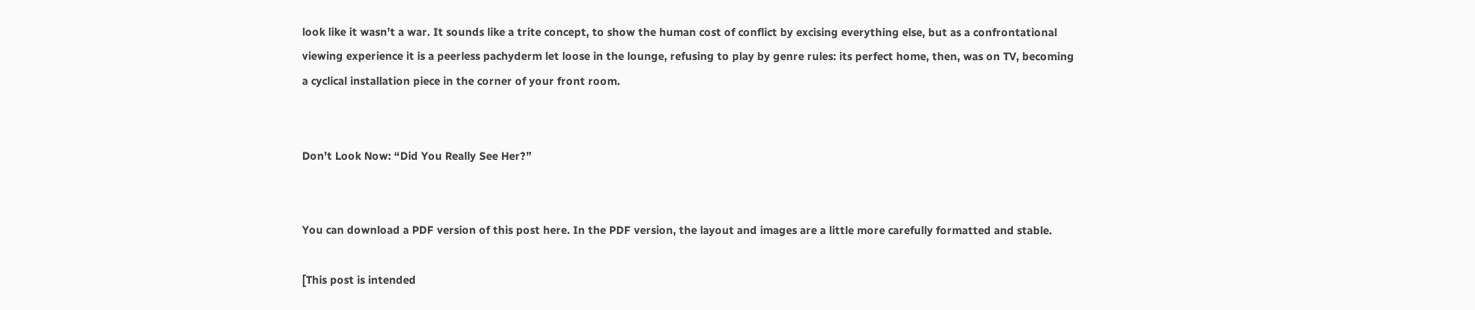look like it wasn’t a war. It sounds like a trite concept, to show the human cost of conflict by excising everything else, but as a confrontational viewing experience it is a peerless pachyderm let loose in the lounge, refusing to play by genre rules: its perfect home, then, was on TV, becoming a cyclical installation piece in the corner of your front room.


Don’t Look Now: “Did You Really See Her?”


You can download a PDF version of this post here. In the PDF version, the layout and images are a little more carefully formatted and stable.

[This post is intended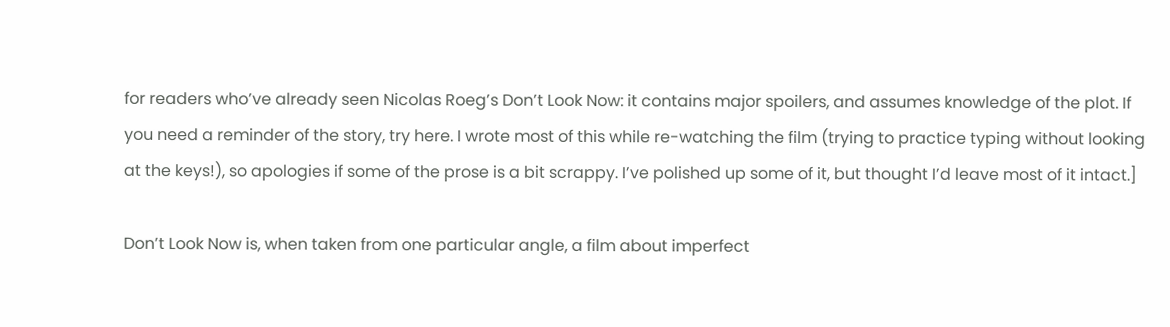for readers who’ve already seen Nicolas Roeg’s Don’t Look Now: it contains major spoilers, and assumes knowledge of the plot. If you need a reminder of the story, try here. I wrote most of this while re-watching the film (trying to practice typing without looking at the keys!), so apologies if some of the prose is a bit scrappy. I’ve polished up some of it, but thought I’d leave most of it intact.]

Don’t Look Now is, when taken from one particular angle, a film about imperfect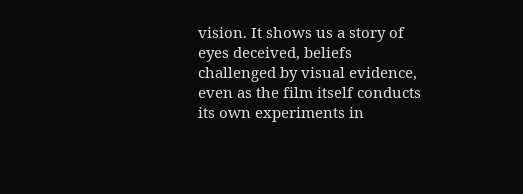vision. It shows us a story of eyes deceived, beliefs challenged by visual evidence, even as the film itself conducts its own experiments in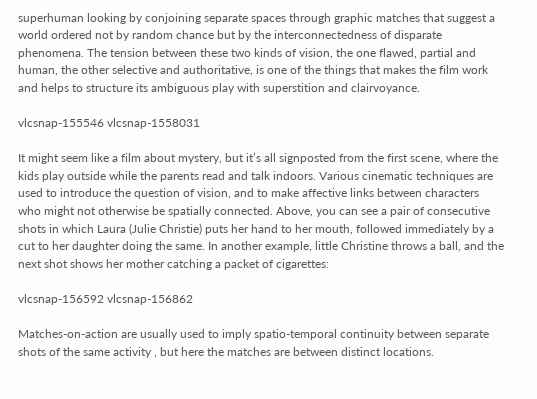superhuman looking by conjoining separate spaces through graphic matches that suggest a world ordered not by random chance but by the interconnectedness of disparate phenomena. The tension between these two kinds of vision, the one flawed, partial and human, the other selective and authoritative, is one of the things that makes the film work and helps to structure its ambiguous play with superstition and clairvoyance.

vlcsnap-155546 vlcsnap-1558031

It might seem like a film about mystery, but it’s all signposted from the first scene, where the kids play outside while the parents read and talk indoors. Various cinematic techniques are used to introduce the question of vision, and to make affective links between characters who might not otherwise be spatially connected. Above, you can see a pair of consecutive shots in which Laura (Julie Christie) puts her hand to her mouth, followed immediately by a cut to her daughter doing the same. In another example, little Christine throws a ball, and the next shot shows her mother catching a packet of cigarettes:

vlcsnap-156592 vlcsnap-156862

Matches-on-action are usually used to imply spatio-temporal continuity between separate shots of the same activity , but here the matches are between distinct locations.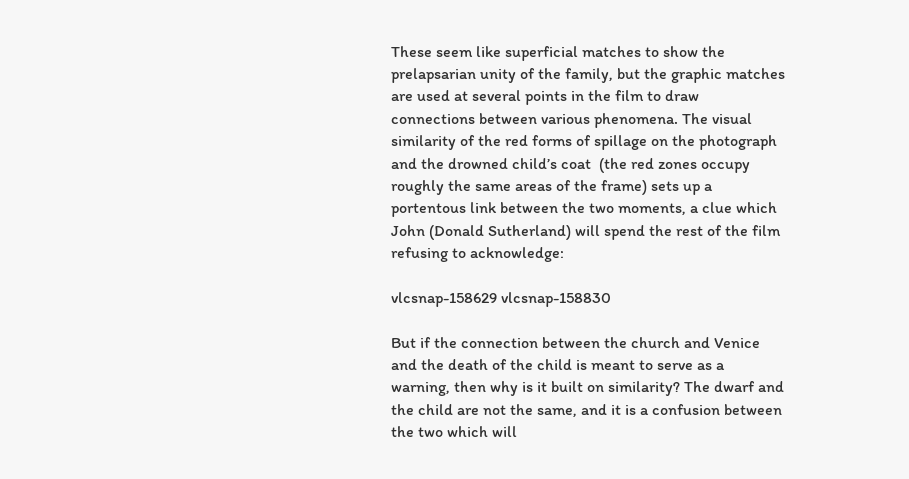These seem like superficial matches to show the prelapsarian unity of the family, but the graphic matches are used at several points in the film to draw connections between various phenomena. The visual similarity of the red forms of spillage on the photograph and the drowned child’s coat  (the red zones occupy roughly the same areas of the frame) sets up a portentous link between the two moments, a clue which John (Donald Sutherland) will spend the rest of the film refusing to acknowledge:

vlcsnap-158629 vlcsnap-158830

But if the connection between the church and Venice and the death of the child is meant to serve as a warning, then why is it built on similarity? The dwarf and the child are not the same, and it is a confusion between the two which will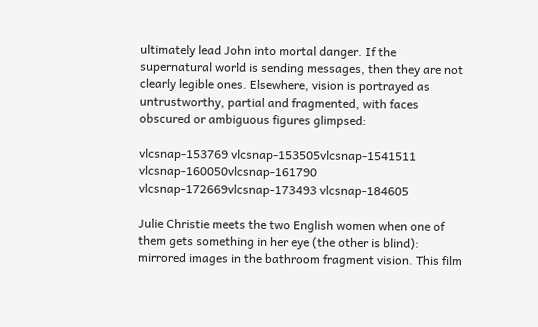ultimately lead John into mortal danger. If the supernatural world is sending messages, then they are not clearly legible ones. Elsewhere, vision is portrayed as untrustworthy, partial and fragmented, with faces obscured or ambiguous figures glimpsed:

vlcsnap-153769 vlcsnap-153505vlcsnap-1541511 vlcsnap-160050vlcsnap-161790 vlcsnap-172669vlcsnap-173493 vlcsnap-184605

Julie Christie meets the two English women when one of them gets something in her eye (the other is blind): mirrored images in the bathroom fragment vision. This film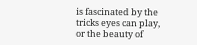is fascinated by the tricks eyes can play, or the beauty of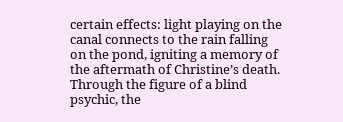certain effects: light playing on the canal connects to the rain falling on the pond, igniting a memory of the aftermath of Christine’s death. Through the figure of a blind psychic, the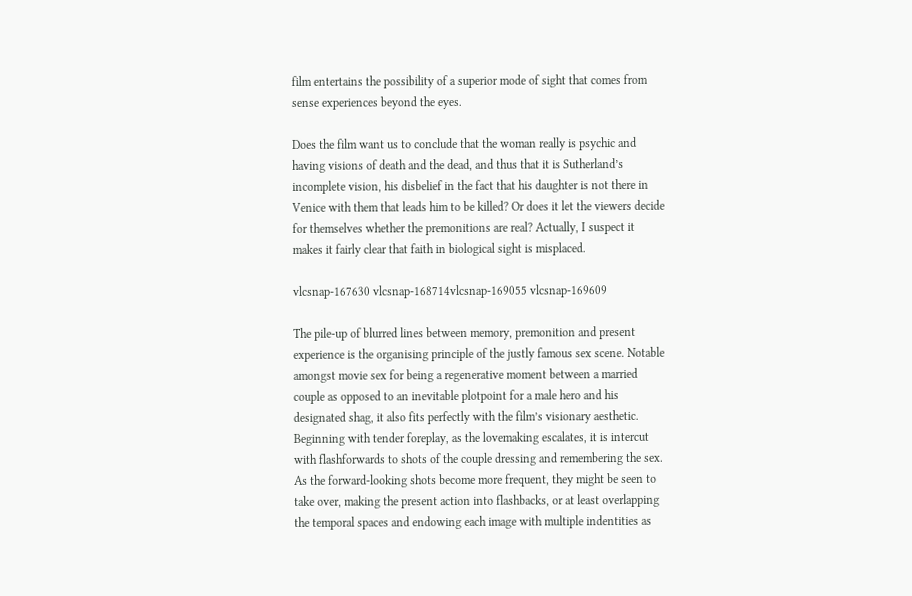film entertains the possibility of a superior mode of sight that comes from sense experiences beyond the eyes.

Does the film want us to conclude that the woman really is psychic and having visions of death and the dead, and thus that it is Sutherland’s incomplete vision, his disbelief in the fact that his daughter is not there in Venice with them that leads him to be killed? Or does it let the viewers decide for themselves whether the premonitions are real? Actually, I suspect it makes it fairly clear that faith in biological sight is misplaced.

vlcsnap-167630 vlcsnap-168714vlcsnap-169055 vlcsnap-169609

The pile-up of blurred lines between memory, premonition and present experience is the organising principle of the justly famous sex scene. Notable amongst movie sex for being a regenerative moment between a married couple as opposed to an inevitable plotpoint for a male hero and his designated shag, it also fits perfectly with the film’s visionary aesthetic. Beginning with tender foreplay, as the lovemaking escalates, it is intercut with flashforwards to shots of the couple dressing and remembering the sex. As the forward-looking shots become more frequent, they might be seen to take over, making the present action into flashbacks, or at least overlapping the temporal spaces and endowing each image with multiple indentities as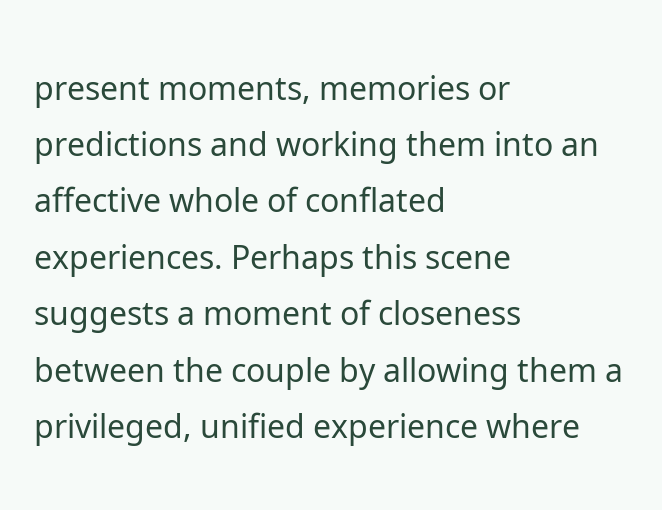present moments, memories or predictions and working them into an affective whole of conflated experiences. Perhaps this scene suggests a moment of closeness between the couple by allowing them a privileged, unified experience where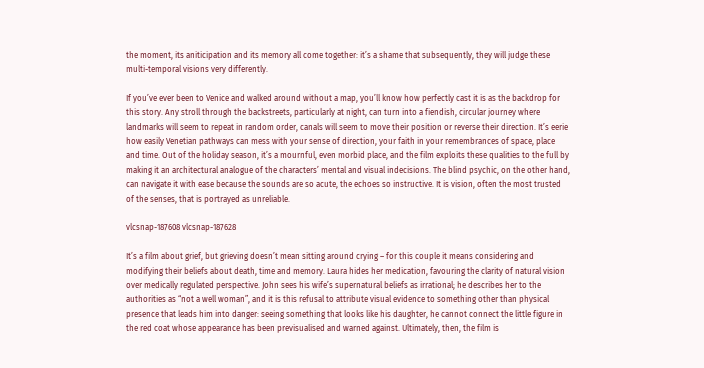the moment, its aniticipation and its memory all come together: it’s a shame that subsequently, they will judge these multi-temporal visions very differently.

If you’ve ever been to Venice and walked around without a map, you’ll know how perfectly cast it is as the backdrop for this story. Any stroll through the backstreets, particularly at night, can turn into a fiendish, circular journey where landmarks will seem to repeat in random order, canals will seem to move their position or reverse their direction. It’s eerie how easily Venetian pathways can mess with your sense of direction, your faith in your remembrances of space, place and time. Out of the holiday season, it’s a mournful, even morbid place, and the film exploits these qualities to the full by making it an architectural analogue of the characters’ mental and visual indecisions. The blind psychic, on the other hand, can navigate it with ease because the sounds are so acute, the echoes so instructive. It is vision, often the most trusted of the senses, that is portrayed as unreliable.

vlcsnap-187608 vlcsnap-187628

It’s a film about grief, but grieving doesn’t mean sitting around crying – for this couple it means considering and modifying their beliefs about death, time and memory. Laura hides her medication, favouring the clarity of natural vision over medically regulated perspective. John sees his wife’s supernatural beliefs as irrational; he describes her to the authorities as “not a well woman”, and it is this refusal to attribute visual evidence to something other than physical presence that leads him into danger: seeing something that looks like his daughter, he cannot connect the little figure in the red coat whose appearance has been previsualised and warned against. Ultimately, then, the film is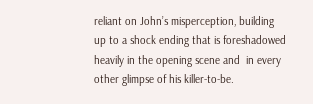reliant on John’s misperception, building up to a shock ending that is foreshadowed heavily in the opening scene and  in every other glimpse of his killer-to-be.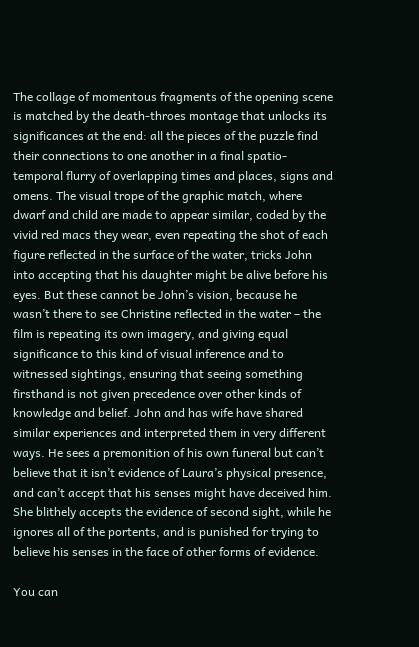The collage of momentous fragments of the opening scene is matched by the death-throes montage that unlocks its significances at the end: all the pieces of the puzzle find their connections to one another in a final spatio-temporal flurry of overlapping times and places, signs and omens. The visual trope of the graphic match, where dwarf and child are made to appear similar, coded by the vivid red macs they wear, even repeating the shot of each figure reflected in the surface of the water, tricks John into accepting that his daughter might be alive before his eyes. But these cannot be John’s vision, because he wasn’t there to see Christine reflected in the water – the film is repeating its own imagery, and giving equal significance to this kind of visual inference and to witnessed sightings, ensuring that seeing something firsthand is not given precedence over other kinds of knowledge and belief. John and has wife have shared similar experiences and interpreted them in very different ways. He sees a premonition of his own funeral but can’t believe that it isn’t evidence of Laura’s physical presence, and can’t accept that his senses might have deceived him. She blithely accepts the evidence of second sight, while he ignores all of the portents, and is punished for trying to believe his senses in the face of other forms of evidence.

You can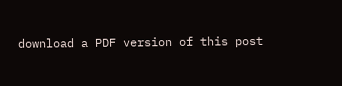download a PDF version of this post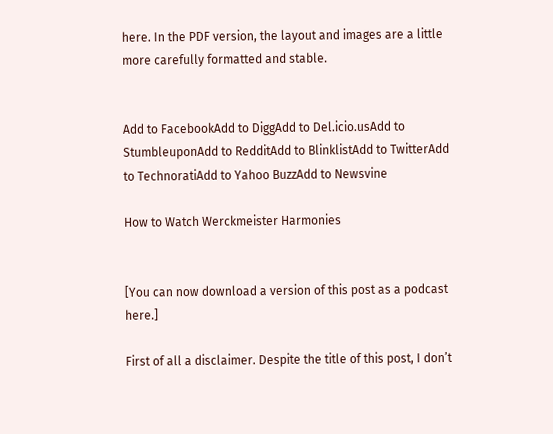here. In the PDF version, the layout and images are a little more carefully formatted and stable.


Add to FacebookAdd to DiggAdd to Del.icio.usAdd to StumbleuponAdd to RedditAdd to BlinklistAdd to TwitterAdd to TechnoratiAdd to Yahoo BuzzAdd to Newsvine

How to Watch Werckmeister Harmonies


[You can now download a version of this post as a podcast here.]

First of all a disclaimer. Despite the title of this post, I don’t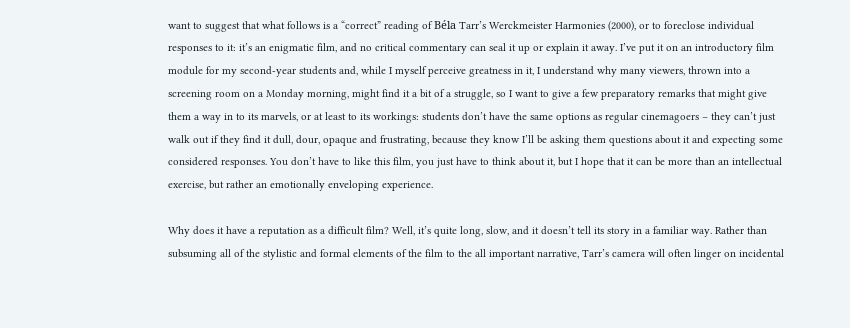want to suggest that what follows is a “correct” reading of Béla Tarr’s Werckmeister Harmonies (2000), or to foreclose individual responses to it: it’s an enigmatic film, and no critical commentary can seal it up or explain it away. I’ve put it on an introductory film module for my second-year students and, while I myself perceive greatness in it, I understand why many viewers, thrown into a screening room on a Monday morning, might find it a bit of a struggle, so I want to give a few preparatory remarks that might give them a way in to its marvels, or at least to its workings: students don’t have the same options as regular cinemagoers – they can’t just walk out if they find it dull, dour, opaque and frustrating, because they know I’ll be asking them questions about it and expecting some considered responses. You don’t have to like this film, you just have to think about it, but I hope that it can be more than an intellectual exercise, but rather an emotionally enveloping experience.

Why does it have a reputation as a difficult film? Well, it’s quite long, slow, and it doesn’t tell its story in a familiar way. Rather than subsuming all of the stylistic and formal elements of the film to the all important narrative, Tarr’s camera will often linger on incidental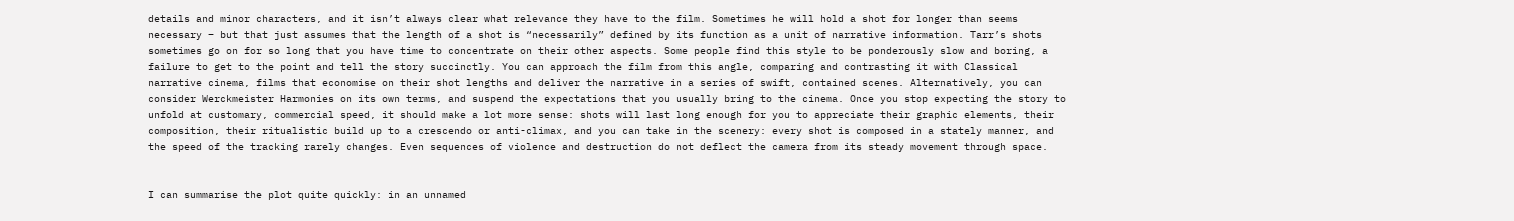details and minor characters, and it isn’t always clear what relevance they have to the film. Sometimes he will hold a shot for longer than seems necessary – but that just assumes that the length of a shot is “necessarily” defined by its function as a unit of narrative information. Tarr’s shots sometimes go on for so long that you have time to concentrate on their other aspects. Some people find this style to be ponderously slow and boring, a failure to get to the point and tell the story succinctly. You can approach the film from this angle, comparing and contrasting it with Classical narrative cinema, films that economise on their shot lengths and deliver the narrative in a series of swift, contained scenes. Alternatively, you can consider Werckmeister Harmonies on its own terms, and suspend the expectations that you usually bring to the cinema. Once you stop expecting the story to unfold at customary, commercial speed, it should make a lot more sense: shots will last long enough for you to appreciate their graphic elements, their composition, their ritualistic build up to a crescendo or anti-climax, and you can take in the scenery: every shot is composed in a stately manner, and the speed of the tracking rarely changes. Even sequences of violence and destruction do not deflect the camera from its steady movement through space.


I can summarise the plot quite quickly: in an unnamed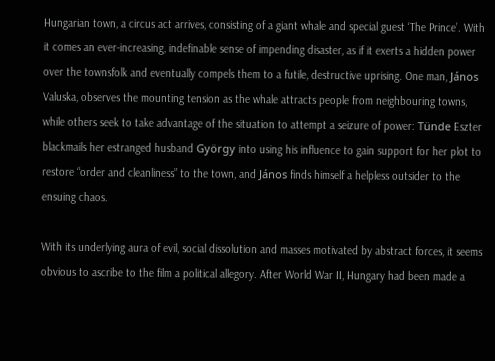Hungarian town, a circus act arrives, consisting of a giant whale and special guest ‘The Prince’. With it comes an ever-increasing, indefinable sense of impending disaster, as if it exerts a hidden power over the townsfolk and eventually compels them to a futile, destructive uprising. One man, János Valuska, observes the mounting tension as the whale attracts people from neighbouring towns, while others seek to take advantage of the situation to attempt a seizure of power: Tünde Eszter blackmails her estranged husband György into using his influence to gain support for her plot to restore “order and cleanliness” to the town, and János finds himself a helpless outsider to the ensuing chaos.

With its underlying aura of evil, social dissolution and masses motivated by abstract forces, it seems obvious to ascribe to the film a political allegory. After World War II, Hungary had been made a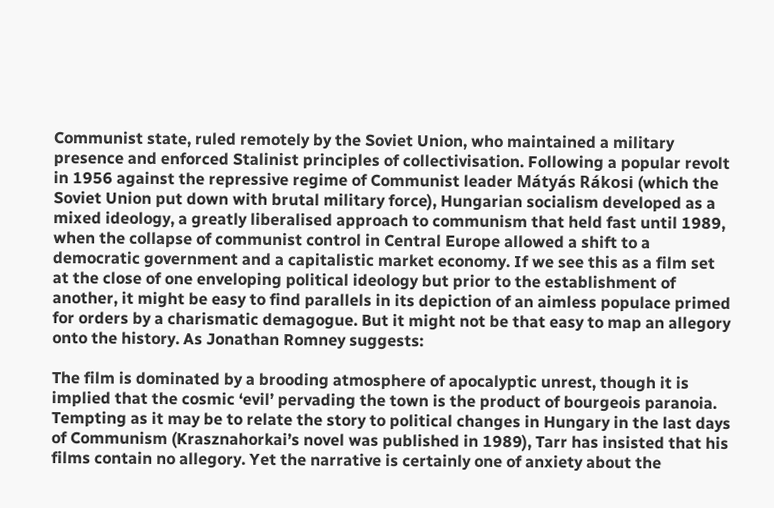Communist state, ruled remotely by the Soviet Union, who maintained a military presence and enforced Stalinist principles of collectivisation. Following a popular revolt in 1956 against the repressive regime of Communist leader Mátyás Rákosi (which the Soviet Union put down with brutal military force), Hungarian socialism developed as a mixed ideology, a greatly liberalised approach to communism that held fast until 1989, when the collapse of communist control in Central Europe allowed a shift to a democratic government and a capitalistic market economy. If we see this as a film set at the close of one enveloping political ideology but prior to the establishment of another, it might be easy to find parallels in its depiction of an aimless populace primed for orders by a charismatic demagogue. But it might not be that easy to map an allegory onto the history. As Jonathan Romney suggests:

The film is dominated by a brooding atmosphere of apocalyptic unrest, though it is implied that the cosmic ‘evil’ pervading the town is the product of bourgeois paranoia. Tempting as it may be to relate the story to political changes in Hungary in the last days of Communism (Krasznahorkai’s novel was published in 1989), Tarr has insisted that his films contain no allegory. Yet the narrative is certainly one of anxiety about the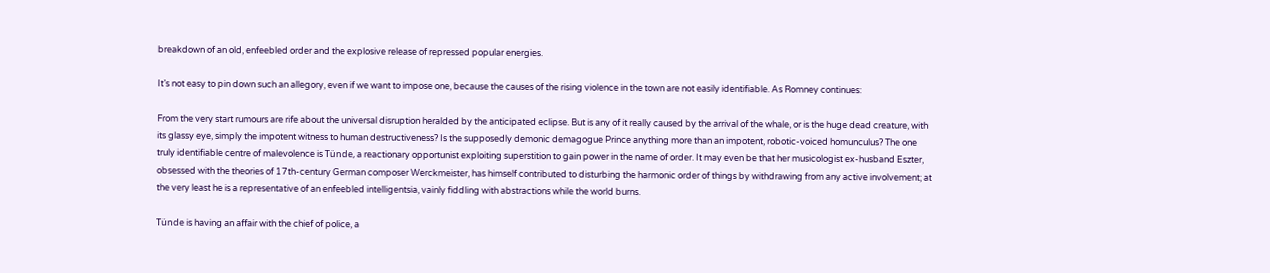breakdown of an old, enfeebled order and the explosive release of repressed popular energies.

It’s not easy to pin down such an allegory, even if we want to impose one, because the causes of the rising violence in the town are not easily identifiable. As Romney continues:

From the very start rumours are rife about the universal disruption heralded by the anticipated eclipse. But is any of it really caused by the arrival of the whale, or is the huge dead creature, with its glassy eye, simply the impotent witness to human destructiveness? Is the supposedly demonic demagogue Prince anything more than an impotent, robotic-voiced homunculus? The one truly identifiable centre of malevolence is Tünde, a reactionary opportunist exploiting superstition to gain power in the name of order. It may even be that her musicologist ex-husband Eszter, obsessed with the theories of 17th-century German composer Werckmeister, has himself contributed to disturbing the harmonic order of things by withdrawing from any active involvement; at the very least he is a representative of an enfeebled intelligentsia, vainly fiddling with abstractions while the world burns.

Tünde is having an affair with the chief of police, a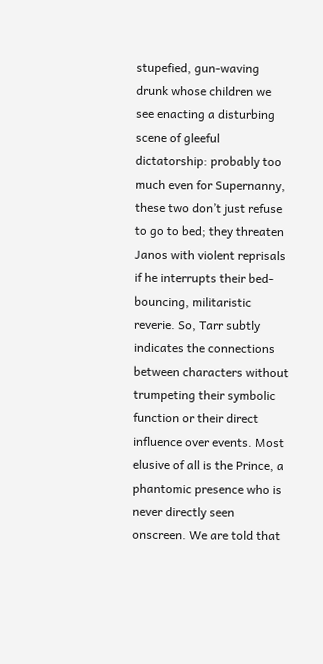stupefied, gun-waving drunk whose children we see enacting a disturbing scene of gleeful dictatorship: probably too much even for Supernanny, these two don’t just refuse to go to bed; they threaten Janos with violent reprisals if he interrupts their bed-bouncing, militaristic reverie. So, Tarr subtly indicates the connections between characters without trumpeting their symbolic function or their direct influence over events. Most elusive of all is the Prince, a phantomic presence who is never directly seen onscreen. We are told that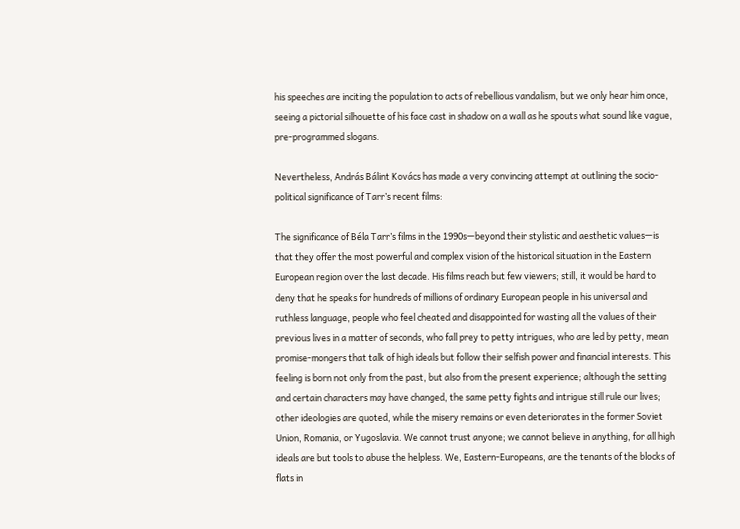his speeches are inciting the population to acts of rebellious vandalism, but we only hear him once, seeing a pictorial silhouette of his face cast in shadow on a wall as he spouts what sound like vague, pre-programmed slogans.

Nevertheless, András Bálint Kovács has made a very convincing attempt at outlining the socio-political significance of Tarr’s recent films:

The significance of Béla Tarr’s films in the 1990s—beyond their stylistic and aesthetic values—is that they offer the most powerful and complex vision of the historical situation in the Eastern European region over the last decade. His films reach but few viewers; still, it would be hard to deny that he speaks for hundreds of millions of ordinary European people in his universal and ruthless language, people who feel cheated and disappointed for wasting all the values of their previous lives in a matter of seconds, who fall prey to petty intrigues, who are led by petty, mean promise-mongers that talk of high ideals but follow their selfish power and financial interests. This feeling is born not only from the past, but also from the present experience; although the setting and certain characters may have changed, the same petty fights and intrigue still rule our lives; other ideologies are quoted, while the misery remains or even deteriorates in the former Soviet Union, Romania, or Yugoslavia. We cannot trust anyone; we cannot believe in anything, for all high ideals are but tools to abuse the helpless. We, Eastern-Europeans, are the tenants of the blocks of flats in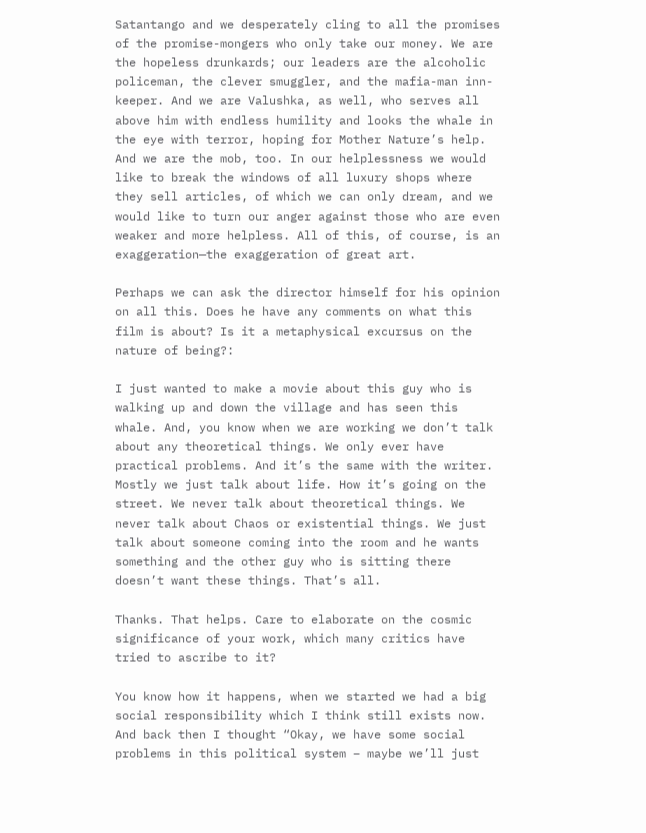Satantango and we desperately cling to all the promises of the promise-mongers who only take our money. We are the hopeless drunkards; our leaders are the alcoholic policeman, the clever smuggler, and the mafia-man inn-keeper. And we are Valushka, as well, who serves all above him with endless humility and looks the whale in the eye with terror, hoping for Mother Nature’s help. And we are the mob, too. In our helplessness we would like to break the windows of all luxury shops where they sell articles, of which we can only dream, and we would like to turn our anger against those who are even weaker and more helpless. All of this, of course, is an exaggeration—the exaggeration of great art.

Perhaps we can ask the director himself for his opinion on all this. Does he have any comments on what this film is about? Is it a metaphysical excursus on the nature of being?:

I just wanted to make a movie about this guy who is walking up and down the village and has seen this whale. And, you know when we are working we don’t talk about any theoretical things. We only ever have practical problems. And it’s the same with the writer. Mostly we just talk about life. How it’s going on the street. We never talk about theoretical things. We never talk about Chaos or existential things. We just talk about someone coming into the room and he wants something and the other guy who is sitting there doesn’t want these things. That’s all.

Thanks. That helps. Care to elaborate on the cosmic significance of your work, which many critics have tried to ascribe to it?

You know how it happens, when we started we had a big social responsibility which I think still exists now. And back then I thought “Okay, we have some social problems in this political system – maybe we’ll just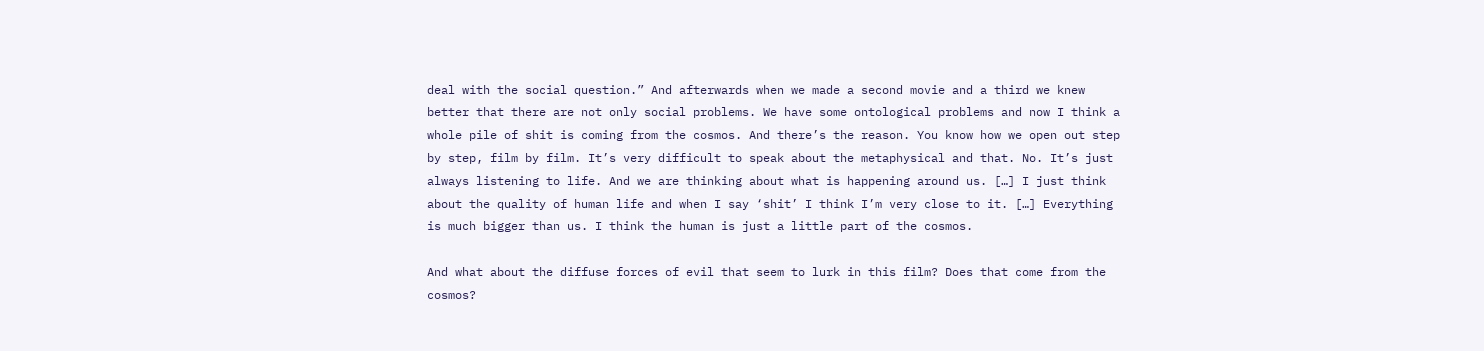deal with the social question.” And afterwards when we made a second movie and a third we knew better that there are not only social problems. We have some ontological problems and now I think a whole pile of shit is coming from the cosmos. And there’s the reason. You know how we open out step by step, film by film. It’s very difficult to speak about the metaphysical and that. No. It’s just always listening to life. And we are thinking about what is happening around us. […] I just think about the quality of human life and when I say ‘shit’ I think I’m very close to it. […] Everything is much bigger than us. I think the human is just a little part of the cosmos.

And what about the diffuse forces of evil that seem to lurk in this film? Does that come from the cosmos?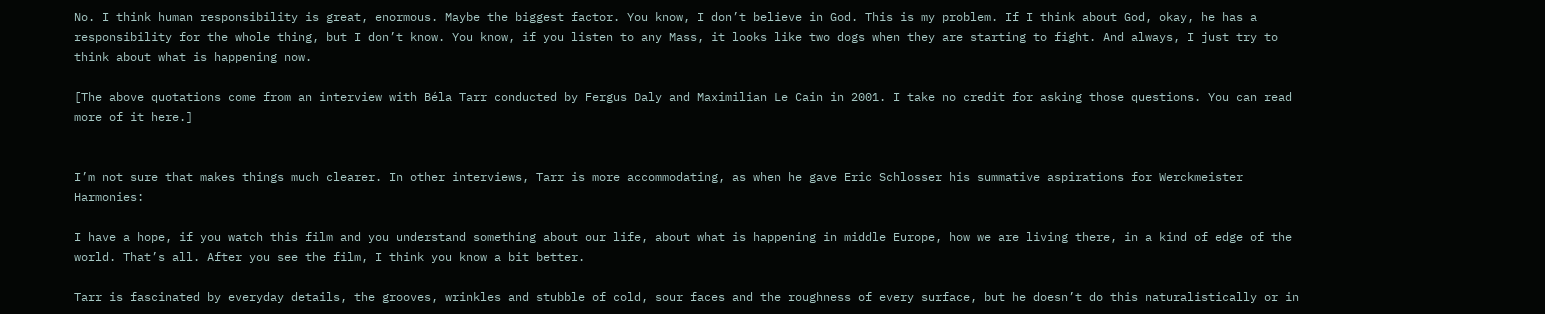No. I think human responsibility is great, enormous. Maybe the biggest factor. You know, I don’t believe in God. This is my problem. If I think about God, okay, he has a responsibility for the whole thing, but I don’t know. You know, if you listen to any Mass, it looks like two dogs when they are starting to fight. And always, I just try to think about what is happening now.

[The above quotations come from an interview with Béla Tarr conducted by Fergus Daly and Maximilian Le Cain in 2001. I take no credit for asking those questions. You can read more of it here.]


I’m not sure that makes things much clearer. In other interviews, Tarr is more accommodating, as when he gave Eric Schlosser his summative aspirations for Werckmeister Harmonies:

I have a hope, if you watch this film and you understand something about our life, about what is happening in middle Europe, how we are living there, in a kind of edge of the world. That’s all. After you see the film, I think you know a bit better.

Tarr is fascinated by everyday details, the grooves, wrinkles and stubble of cold, sour faces and the roughness of every surface, but he doesn’t do this naturalistically or in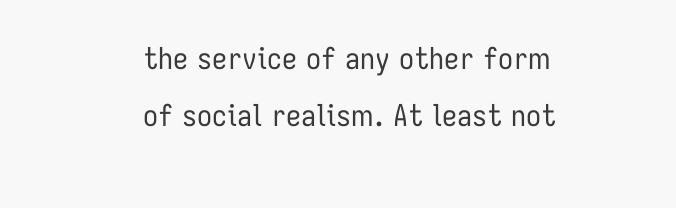the service of any other form of social realism. At least not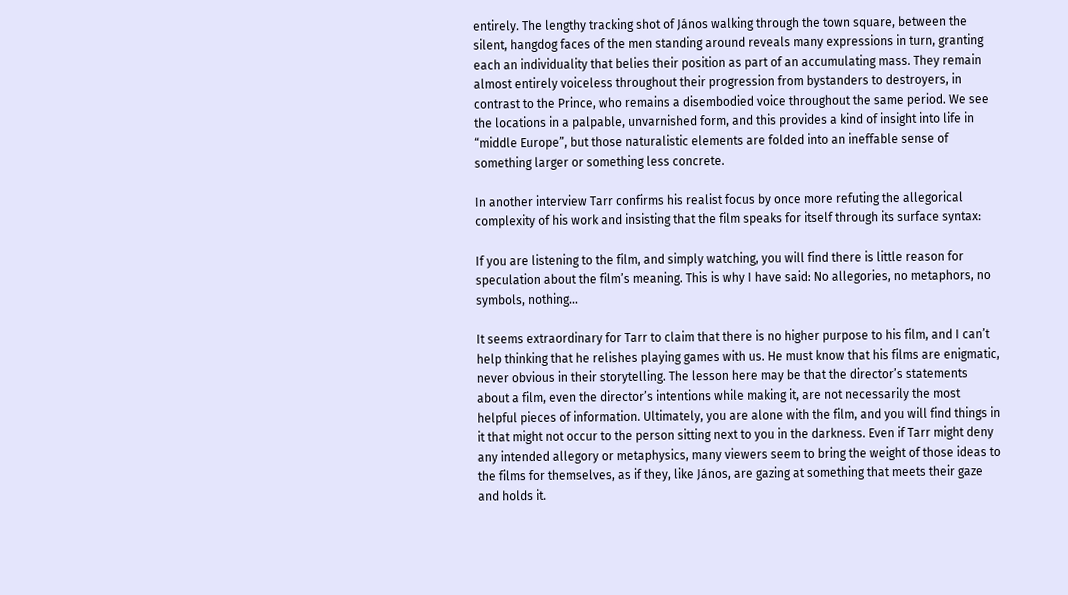entirely. The lengthy tracking shot of János walking through the town square, between the silent, hangdog faces of the men standing around reveals many expressions in turn, granting each an individuality that belies their position as part of an accumulating mass. They remain almost entirely voiceless throughout their progression from bystanders to destroyers, in contrast to the Prince, who remains a disembodied voice throughout the same period. We see the locations in a palpable, unvarnished form, and this provides a kind of insight into life in “middle Europe”, but those naturalistic elements are folded into an ineffable sense of something larger or something less concrete.

In another interview Tarr confirms his realist focus by once more refuting the allegorical complexity of his work and insisting that the film speaks for itself through its surface syntax:

If you are listening to the film, and simply watching, you will find there is little reason for speculation about the film’s meaning. This is why I have said: No allegories, no metaphors, no symbols, nothing…

It seems extraordinary for Tarr to claim that there is no higher purpose to his film, and I can’t help thinking that he relishes playing games with us. He must know that his films are enigmatic, never obvious in their storytelling. The lesson here may be that the director’s statements about a film, even the director’s intentions while making it, are not necessarily the most helpful pieces of information. Ultimately, you are alone with the film, and you will find things in it that might not occur to the person sitting next to you in the darkness. Even if Tarr might deny any intended allegory or metaphysics, many viewers seem to bring the weight of those ideas to the films for themselves, as if they, like János, are gazing at something that meets their gaze and holds it.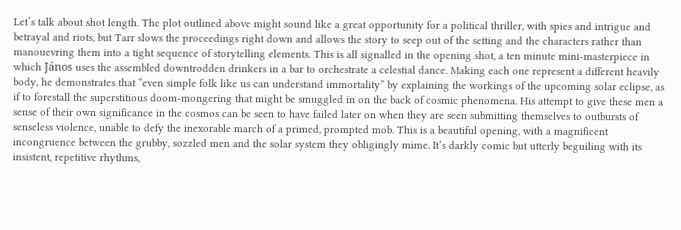Let’s talk about shot length. The plot outlined above might sound like a great opportunity for a political thriller, with spies and intrigue and betrayal and riots, but Tarr slows the proceedings right down and allows the story to seep out of the setting and the characters rather than manouevring them into a tight sequence of storytelling elements. This is all signalled in the opening shot, a ten minute mini-masterpiece in which János uses the assembled downtrodden drinkers in a bar to orchestrate a celestial dance. Making each one represent a different heavily body, he demonstrates that “even simple folk like us can understand immortality” by explaining the workings of the upcoming solar eclipse, as if to forestall the superstitious doom-mongering that might be smuggled in on the back of cosmic phenomena. His attempt to give these men a sense of their own significance in the cosmos can be seen to have failed later on when they are seen submitting themselves to outbursts of senseless violence, unable to defy the inexorable march of a primed, prompted mob. This is a beautiful opening, with a magnificent incongruence between the grubby, sozzled men and the solar system they obligingly mime. It’s darkly comic but utterly beguiling with its insistent, repetitive rhythms,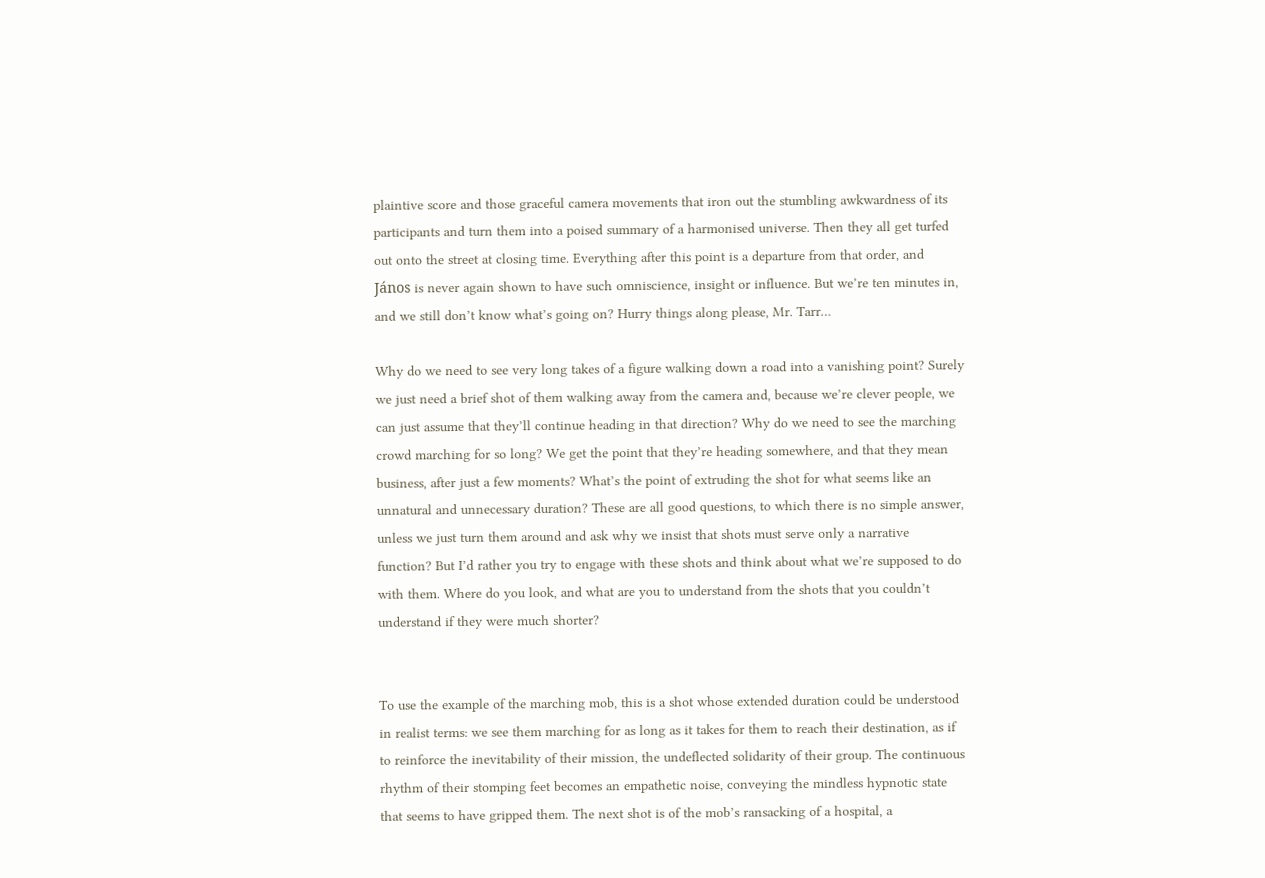plaintive score and those graceful camera movements that iron out the stumbling awkwardness of its participants and turn them into a poised summary of a harmonised universe. Then they all get turfed out onto the street at closing time. Everything after this point is a departure from that order, and János is never again shown to have such omniscience, insight or influence. But we’re ten minutes in, and we still don’t know what’s going on? Hurry things along please, Mr. Tarr…

Why do we need to see very long takes of a figure walking down a road into a vanishing point? Surely we just need a brief shot of them walking away from the camera and, because we’re clever people, we can just assume that they’ll continue heading in that direction? Why do we need to see the marching crowd marching for so long? We get the point that they’re heading somewhere, and that they mean business, after just a few moments? What’s the point of extruding the shot for what seems like an unnatural and unnecessary duration? These are all good questions, to which there is no simple answer, unless we just turn them around and ask why we insist that shots must serve only a narrative function? But I’d rather you try to engage with these shots and think about what we’re supposed to do with them. Where do you look, and what are you to understand from the shots that you couldn’t understand if they were much shorter?


To use the example of the marching mob, this is a shot whose extended duration could be understood in realist terms: we see them marching for as long as it takes for them to reach their destination, as if to reinforce the inevitability of their mission, the undeflected solidarity of their group. The continuous rhythm of their stomping feet becomes an empathetic noise, conveying the mindless hypnotic state that seems to have gripped them. The next shot is of the mob’s ransacking of a hospital, a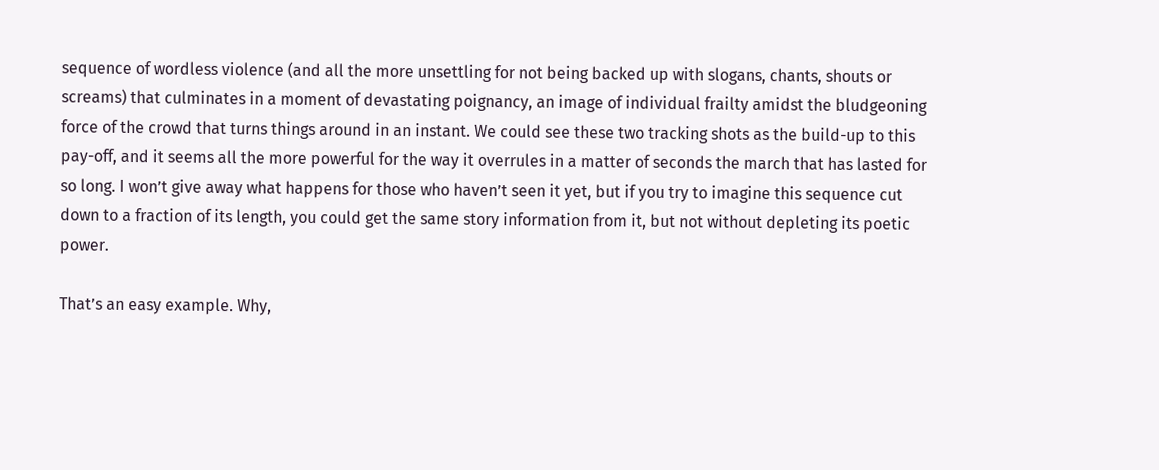sequence of wordless violence (and all the more unsettling for not being backed up with slogans, chants, shouts or screams) that culminates in a moment of devastating poignancy, an image of individual frailty amidst the bludgeoning force of the crowd that turns things around in an instant. We could see these two tracking shots as the build-up to this pay-off, and it seems all the more powerful for the way it overrules in a matter of seconds the march that has lasted for so long. I won’t give away what happens for those who haven’t seen it yet, but if you try to imagine this sequence cut down to a fraction of its length, you could get the same story information from it, but not without depleting its poetic power.

That’s an easy example. Why,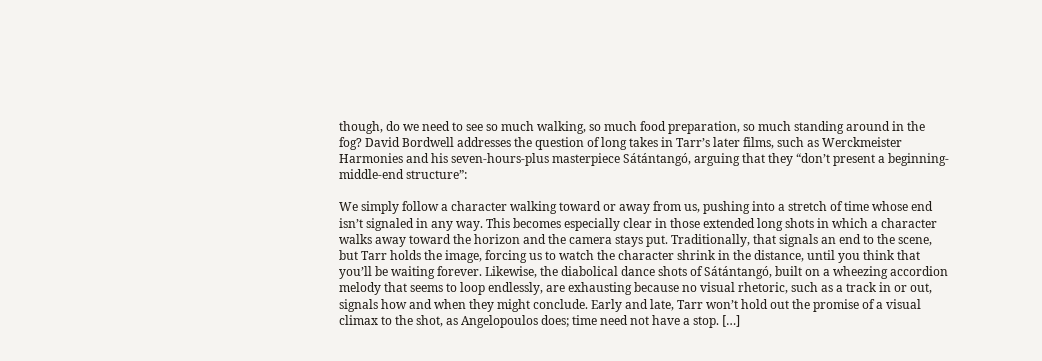though, do we need to see so much walking, so much food preparation, so much standing around in the fog? David Bordwell addresses the question of long takes in Tarr’s later films, such as Werckmeister Harmonies and his seven-hours-plus masterpiece Sátántangó, arguing that they “don’t present a beginning-middle-end structure”:

We simply follow a character walking toward or away from us, pushing into a stretch of time whose end isn’t signaled in any way. This becomes especially clear in those extended long shots in which a character walks away toward the horizon and the camera stays put. Traditionally, that signals an end to the scene, but Tarr holds the image, forcing us to watch the character shrink in the distance, until you think that you’ll be waiting forever. Likewise, the diabolical dance shots of Sátántangó, built on a wheezing accordion melody that seems to loop endlessly, are exhausting because no visual rhetoric, such as a track in or out, signals how and when they might conclude. Early and late, Tarr won’t hold out the promise of a visual climax to the shot, as Angelopoulos does; time need not have a stop. […]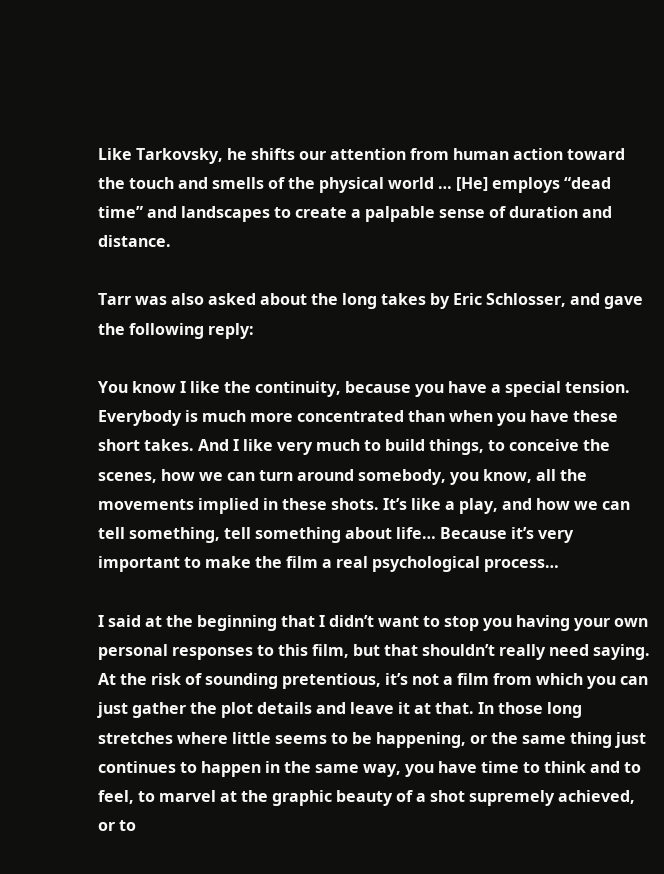Like Tarkovsky, he shifts our attention from human action toward the touch and smells of the physical world … [He] employs “dead time” and landscapes to create a palpable sense of duration and distance.

Tarr was also asked about the long takes by Eric Schlosser, and gave the following reply:

You know I like the continuity, because you have a special tension. Everybody is much more concentrated than when you have these short takes. And I like very much to build things, to conceive the scenes, how we can turn around somebody, you know, all the movements implied in these shots. It’s like a play, and how we can tell something, tell something about life… Because it’s very important to make the film a real psychological process…

I said at the beginning that I didn’t want to stop you having your own personal responses to this film, but that shouldn’t really need saying. At the risk of sounding pretentious, it’s not a film from which you can just gather the plot details and leave it at that. In those long stretches where little seems to be happening, or the same thing just continues to happen in the same way, you have time to think and to feel, to marvel at the graphic beauty of a shot supremely achieved, or to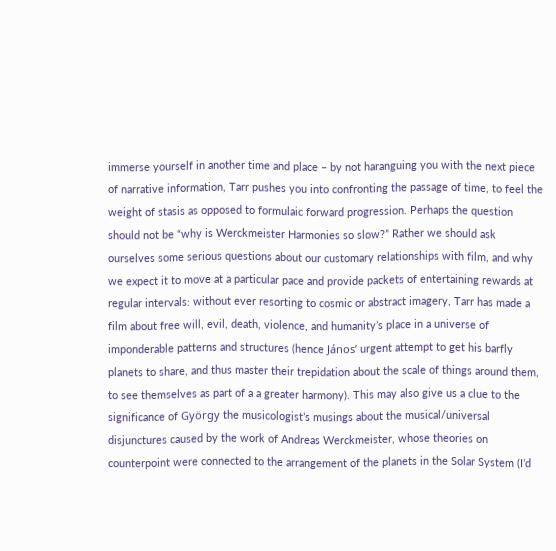immerse yourself in another time and place – by not haranguing you with the next piece of narrative information, Tarr pushes you into confronting the passage of time, to feel the weight of stasis as opposed to formulaic forward progression. Perhaps the question should not be “why is Werckmeister Harmonies so slow?” Rather we should ask ourselves some serious questions about our customary relationships with film, and why we expect it to move at a particular pace and provide packets of entertaining rewards at regular intervals: without ever resorting to cosmic or abstract imagery, Tarr has made a film about free will, evil, death, violence, and humanity’s place in a universe of imponderable patterns and structures (hence János’ urgent attempt to get his barfly planets to share, and thus master their trepidation about the scale of things around them, to see themselves as part of a a greater harmony). This may also give us a clue to the significance of György the musicologist’s musings about the musical/universal disjunctures caused by the work of Andreas Werckmeister, whose theories on counterpoint were connected to the arrangement of the planets in the Solar System (I’d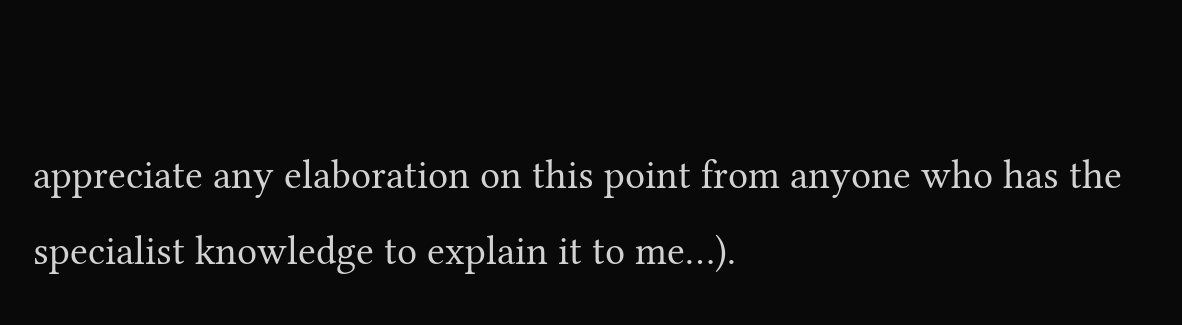appreciate any elaboration on this point from anyone who has the specialist knowledge to explain it to me…).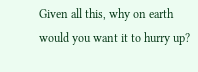Given all this, why on earth would you want it to hurry up?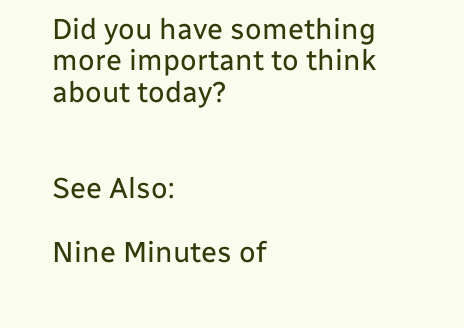Did you have something more important to think about today?


See Also:

Nine Minutes of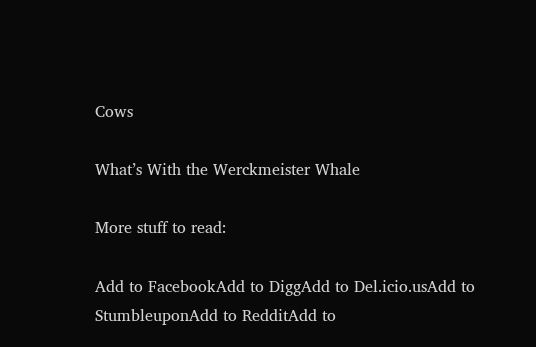Cows

What’s With the Werckmeister Whale

More stuff to read:

Add to FacebookAdd to DiggAdd to Del.icio.usAdd to StumbleuponAdd to RedditAdd to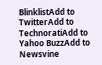BlinklistAdd to TwitterAdd to TechnoratiAdd to Yahoo BuzzAdd to Newsvine